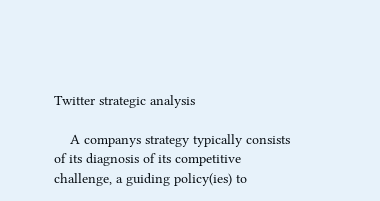Twitter strategic analysis

    A companys strategy typically consists of its diagnosis of its competitive challenge, a guiding policy(ies) to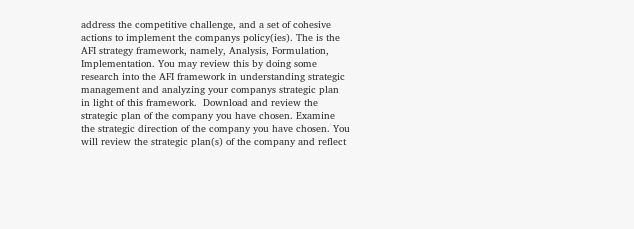address the competitive challenge, and a set of cohesive actions to implement the companys policy(ies). The is the AFI strategy framework, namely, Analysis, Formulation, Implementation. You may review this by doing some research into the AFI framework in understanding strategic management and analyzing your companys strategic plan in light of this framework.  Download and review the strategic plan of the company you have chosen. Examine the strategic direction of the company you have chosen. You will review the strategic plan(s) of the company and reflect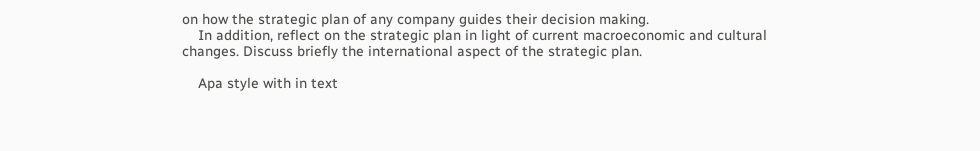on how the strategic plan of any company guides their decision making.
    In addition, reflect on the strategic plan in light of current macroeconomic and cultural changes. Discuss briefly the international aspect of the strategic plan.

    Apa style with in text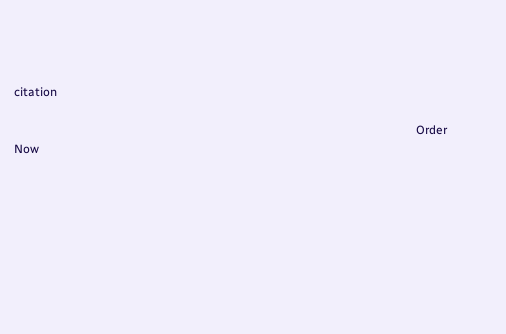citation

                                                                                                                                      Order Now